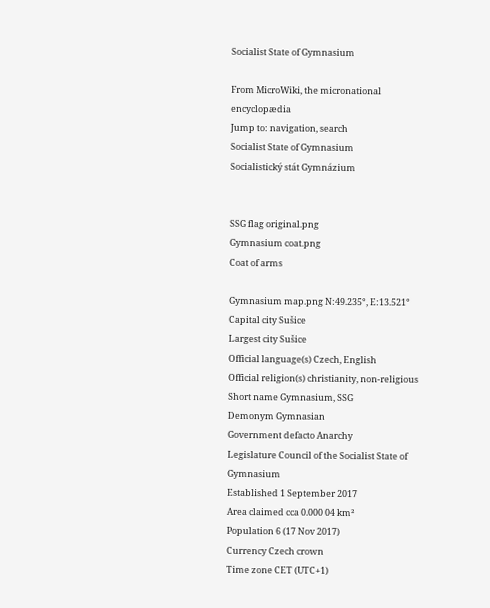Socialist State of Gymnasium

From MicroWiki, the micronational encyclopædia
Jump to: navigation, search
Socialist State of Gymnasium
Socialistický stát Gymnázium


SSG flag original.png
Gymnasium coat.png
Coat of arms

Gymnasium map.png N:49.235°, E:13.521°
Capital city Sušice
Largest city Sušice
Official language(s) Czech, English
Official religion(s) christianity, non-religious
Short name Gymnasium, SSG
Demonym Gymnasian
Government defacto Anarchy
Legislature Council of the Socialist State of Gymnasium
Established 1 September 2017
Area claimed cca 0.000 04 km²
Population 6 (17 Nov 2017)
Currency Czech crown
Time zone CET (UTC+1)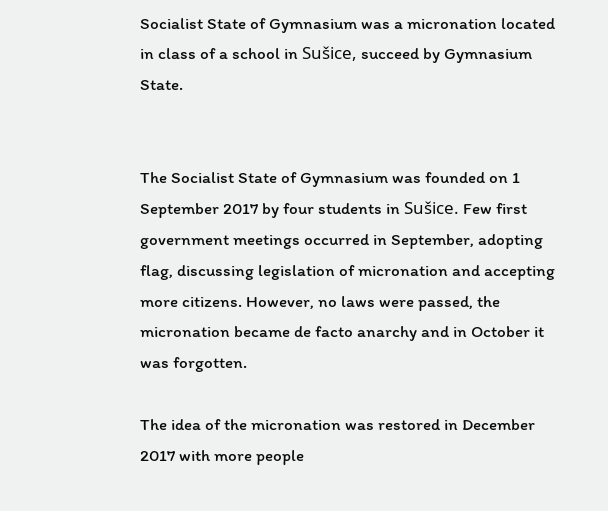Socialist State of Gymnasium was a micronation located in class of a school in Sušice, succeed by Gymnasium State.


The Socialist State of Gymnasium was founded on 1 September 2017 by four students in Sušice. Few first government meetings occurred in September, adopting flag, discussing legislation of micronation and accepting more citizens. However, no laws were passed, the micronation became de facto anarchy and in October it was forgotten.

The idea of the micronation was restored in December 2017 with more people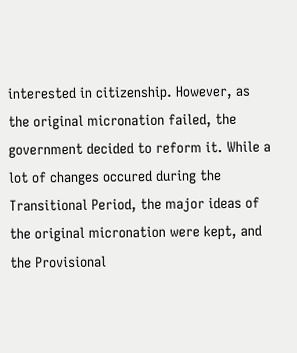interested in citizenship. However, as the original micronation failed, the government decided to reform it. While a lot of changes occured during the Transitional Period, the major ideas of the original micronation were kept, and the Provisional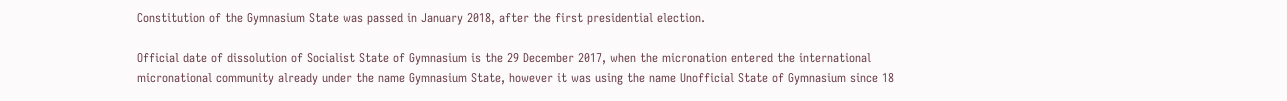Constitution of the Gymnasium State was passed in January 2018, after the first presidential election.

Official date of dissolution of Socialist State of Gymnasium is the 29 December 2017, when the micronation entered the international micronational community already under the name Gymnasium State, however it was using the name Unofficial State of Gymnasium since 18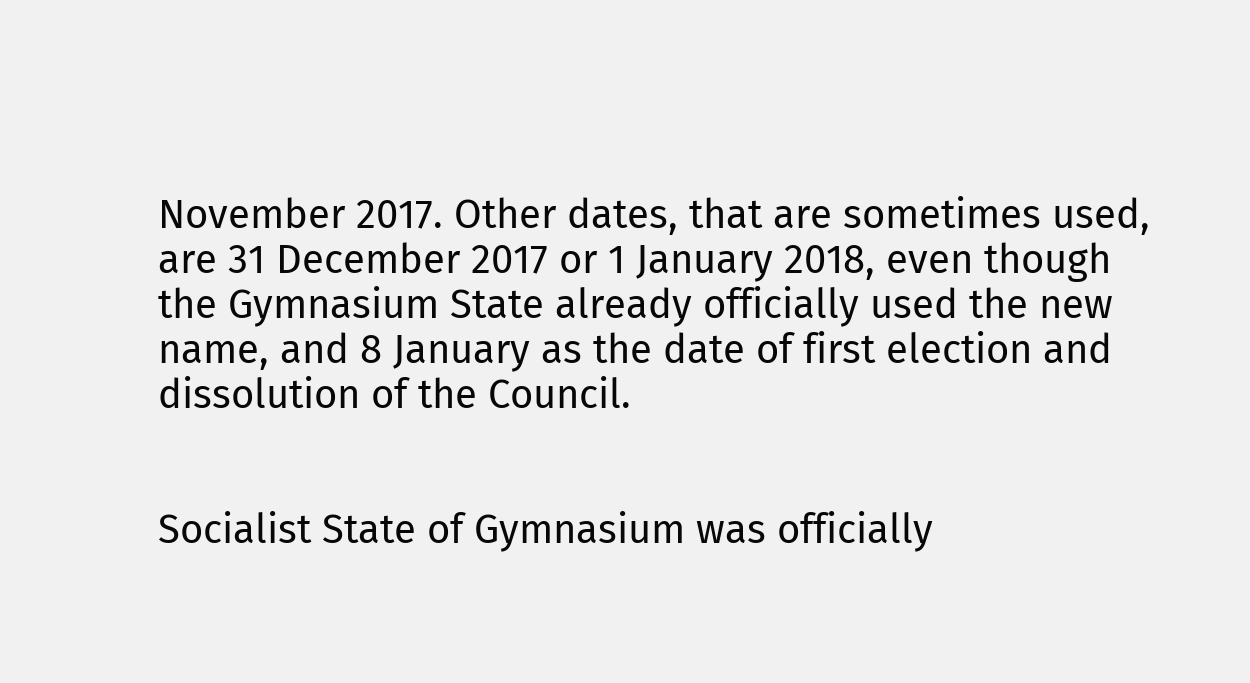November 2017. Other dates, that are sometimes used, are 31 December 2017 or 1 January 2018, even though the Gymnasium State already officially used the new name, and 8 January as the date of first election and dissolution of the Council.


Socialist State of Gymnasium was officially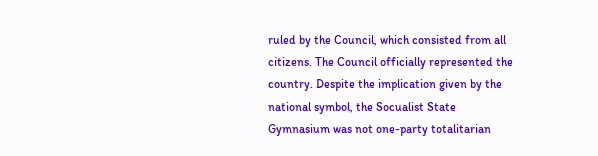ruled by the Council, which consisted from all citizens. The Council officially represented the country. Despite the implication given by the national symbol, the Socualist State Gymnasium was not one-party totalitarian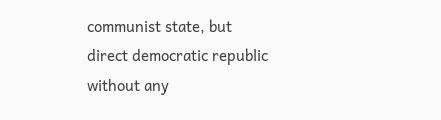communist state, but direct democratic republic without any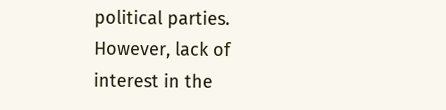political parties. However, lack of interest in the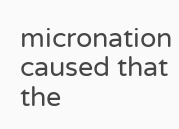micronation caused that the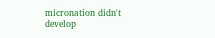micronation didn't develop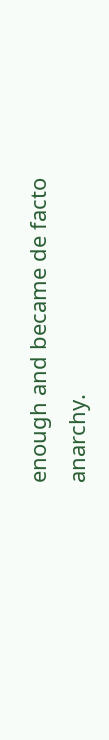enough and became de facto anarchy.